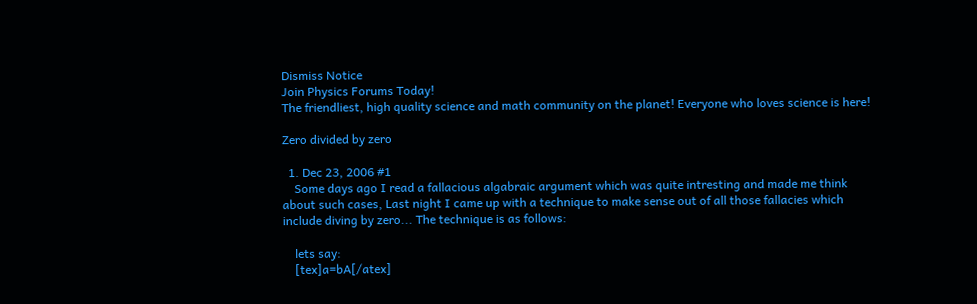Dismiss Notice
Join Physics Forums Today!
The friendliest, high quality science and math community on the planet! Everyone who loves science is here!

Zero divided by zero

  1. Dec 23, 2006 #1
    Some days ago I read a fallacious algabraic argument which was quite intresting and made me think about such cases, Last night I came up with a technique to make sense out of all those fallacies which include diving by zero... The technique is as follows:

    lets say:
    [tex]a=bA[/atex]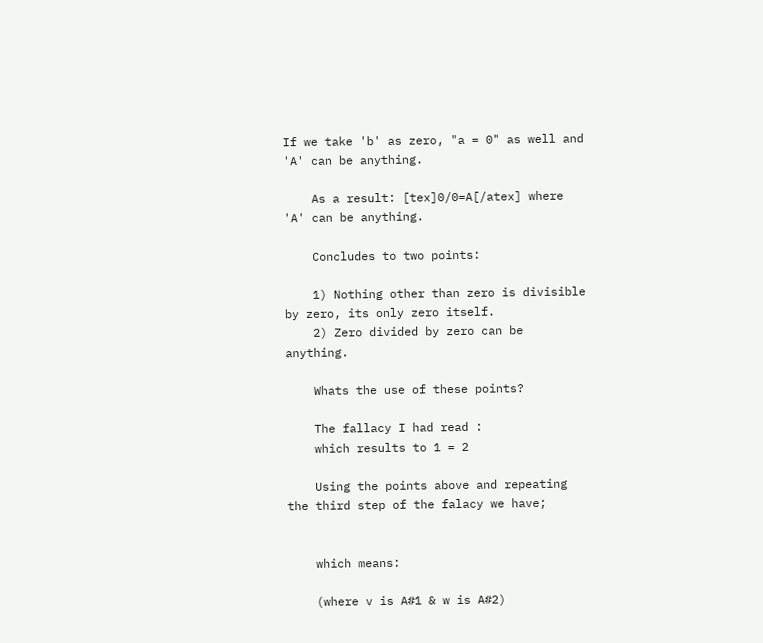If we take 'b' as zero, "a = 0" as well and 'A' can be anything.

    As a result: [tex]0/0=A[/atex] where 'A' can be anything.

    Concludes to two points:

    1) Nothing other than zero is divisible by zero, its only zero itself.
    2) Zero divided by zero can be anything.

    Whats the use of these points?

    The fallacy I had read :
    which results to 1 = 2

    Using the points above and repeating the third step of the falacy we have;


    which means:

    (where v is A#1 & w is A#2)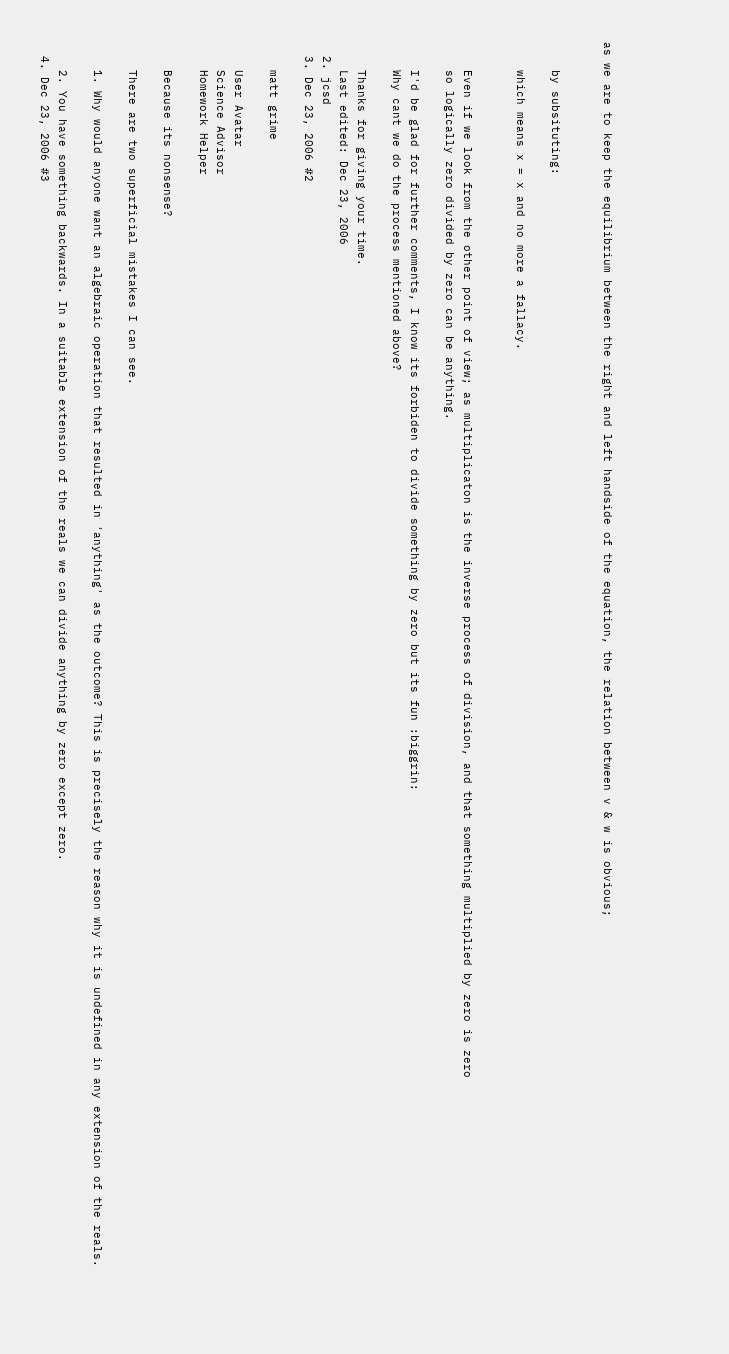as we are to keep the equilibrium between the right and left handside of the equation, the relation between v & w is obvious;


    by subsituting:

    which means x = x and no more a fallacy.


    Even if we look from the other point of view; as multiplicaton is the inverse process of division, and that something multiplied by zero is zero
    so logically zero divided by zero can be anything.

    I'd be glad for further comments, I know its forbiden to divide something by zero but its fun :biggrin:
    Why cant we do the process mentioned above?

    Thanks for giving your time.
    Last edited: Dec 23, 2006
  2. jcsd
  3. Dec 23, 2006 #2

    matt grime

    User Avatar
    Science Advisor
    Homework Helper

    Because its nonsense?

    There are two superficial mistakes I can see.

    1. Why would anyone want an algebraic operation that resulted in 'anything' as the outcome? This is precisely the reason why it is undefined in any extension of the reals.

    2. You have something backwards. In a suitable extension of the reals we can divide anything by zero except zero.
  4. Dec 23, 2006 #3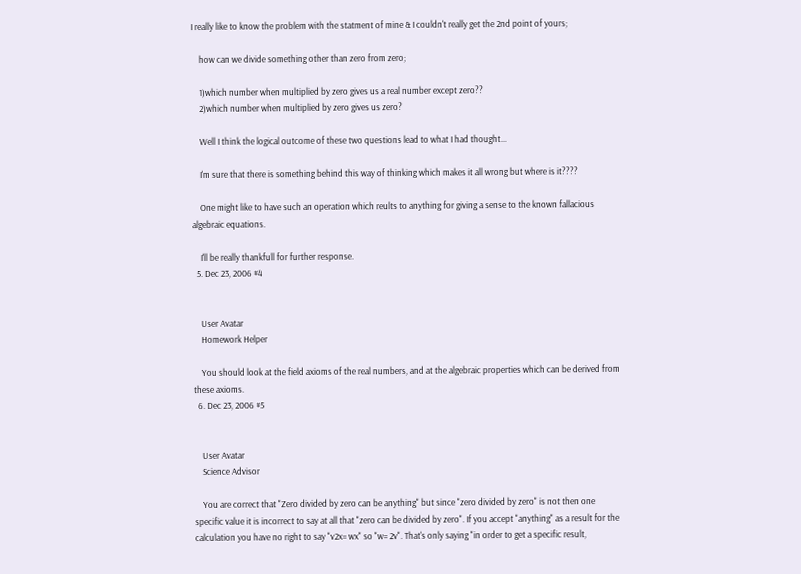I really like to know the problem with the statment of mine & I couldn't really get the 2nd point of yours;

    how can we divide something other than zero from zero;

    1)which number when multiplied by zero gives us a real number except zero??
    2)which number when multiplied by zero gives us zero?

    Well I think the logical outcome of these two questions lead to what I had thought...

    I'm sure that there is something behind this way of thinking which makes it all wrong but where is it????

    One might like to have such an operation which reults to anything for giving a sense to the known fallacious algebraic equations.

    I'll be really thankfull for further response.
  5. Dec 23, 2006 #4


    User Avatar
    Homework Helper

    You should look at the field axioms of the real numbers, and at the algebraic properties which can be derived from these axioms.
  6. Dec 23, 2006 #5


    User Avatar
    Science Advisor

    You are correct that "Zero divided by zero can be anything" but since "zero divided by zero" is not then one specific value it is incorrect to say at all that "zero can be divided by zero". If you accept "anything" as a result for the calculation you have no right to say "v2x= wx" so "w= 2v". That's only saying "in order to get a specific result,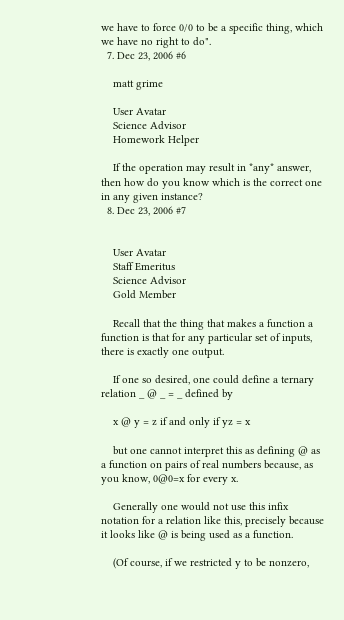we have to force 0/0 to be a specific thing, which we have no right to do".
  7. Dec 23, 2006 #6

    matt grime

    User Avatar
    Science Advisor
    Homework Helper

    If the operation may result in *any* answer, then how do you know which is the correct one in any given instance?
  8. Dec 23, 2006 #7


    User Avatar
    Staff Emeritus
    Science Advisor
    Gold Member

    Recall that the thing that makes a function a function is that for any particular set of inputs, there is exactly one output.

    If one so desired, one could define a ternary relation _ @ _ = _ defined by

    x @ y = z if and only if yz = x

    but one cannot interpret this as defining @ as a function on pairs of real numbers because, as you know, 0@0=x for every x.

    Generally one would not use this infix notation for a relation like this, precisely because it looks like @ is being used as a function.

    (Of course, if we restricted y to be nonzero,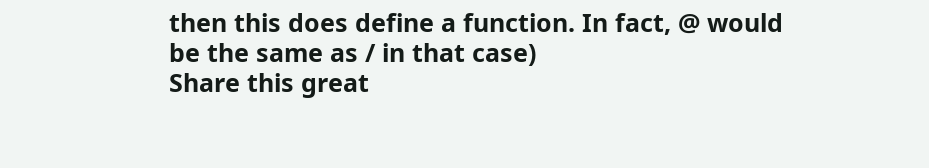then this does define a function. In fact, @ would be the same as / in that case)
Share this great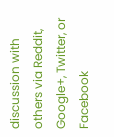discussion with others via Reddit, Google+, Twitter, or Facebook